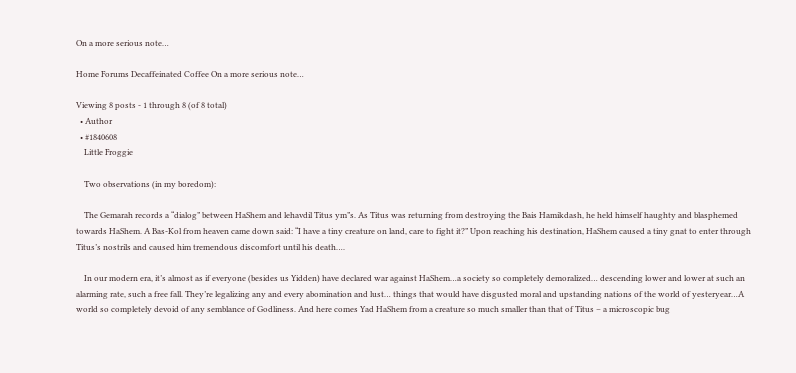On a more serious note…

Home Forums Decaffeinated Coffee On a more serious note…

Viewing 8 posts - 1 through 8 (of 8 total)
  • Author
  • #1840608
    Little Froggie

    Two observations (in my boredom):

    The Gemarah records a “dialog” between HaShem and lehavdil Titus ym”s. As Titus was returning from destroying the Bais Hamikdash, he held himself haughty and blasphemed towards HaShem. A Bas-Kol from heaven came down said: “I have a tiny creature on land, care to fight it?” Upon reaching his destination, HaShem caused a tiny gnat to enter through Titus’s nostrils and caused him tremendous discomfort until his death….

    In our modern era, it’s almost as if everyone (besides us Yidden) have declared war against HaShem…a society so completely demoralized… descending lower and lower at such an alarming rate, such a free fall. They’re legalizing any and every abomination and lust… things that would have disgusted moral and upstanding nations of the world of yesteryear…A world so completely devoid of any semblance of Godliness. And here comes Yad HaShem from a creature so much smaller than that of Titus – a microscopic bug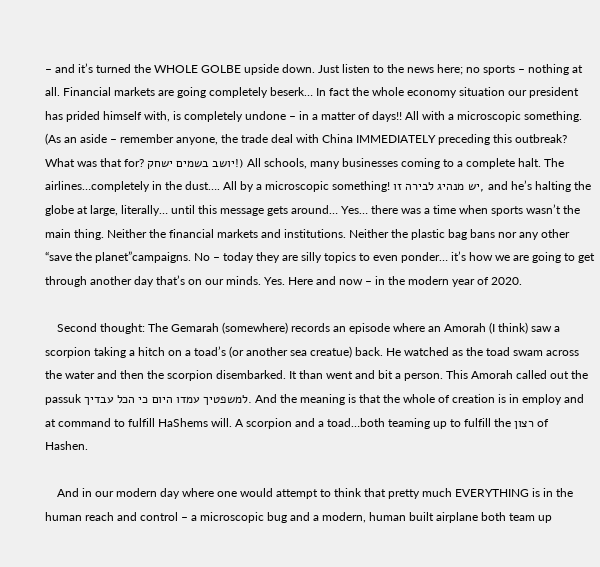– and it’s turned the WHOLE GOLBE upside down. Just listen to the news here; no sports – nothing at all. Financial markets are going completely beserk… In fact the whole economy situation our president has prided himself with, is completely undone – in a matter of days!! All with a microscopic something. (As an aside – remember anyone, the trade deal with China IMMEDIATELY preceding this outbreak? What was that for? יושב בשמים ישחק!) All schools, many businesses coming to a complete halt. The airlines…completely in the dust…. All by a microscopic something! יש מנהיג לבירה זו, and he’s halting the globe at large, literally… until this message gets around… Yes… there was a time when sports wasn’t the main thing. Neither the financial markets and institutions. Neither the plastic bag bans nor any other “save the planet”campaigns. No – today they are silly topics to even ponder… it’s how we are going to get through another day that’s on our minds. Yes. Here and now – in the modern year of 2020.

    Second thought: The Gemarah (somewhere) records an episode where an Amorah (I think) saw a scorpion taking a hitch on a toad’s (or another sea creatue) back. He watched as the toad swam across the water and then the scorpion disembarked. It than went and bit a person. This Amorah called out the passuk למשפטיך עמדו היום כי הכל עבדיך. And the meaning is that the whole of creation is in employ and at command to fulfill HaShems will. A scorpion and a toad…both teaming up to fulfill the רצון of Hashen.

    And in our modern day where one would attempt to think that pretty much EVERYTHING is in the human reach and control – a microscopic bug and a modern, human built airplane both team up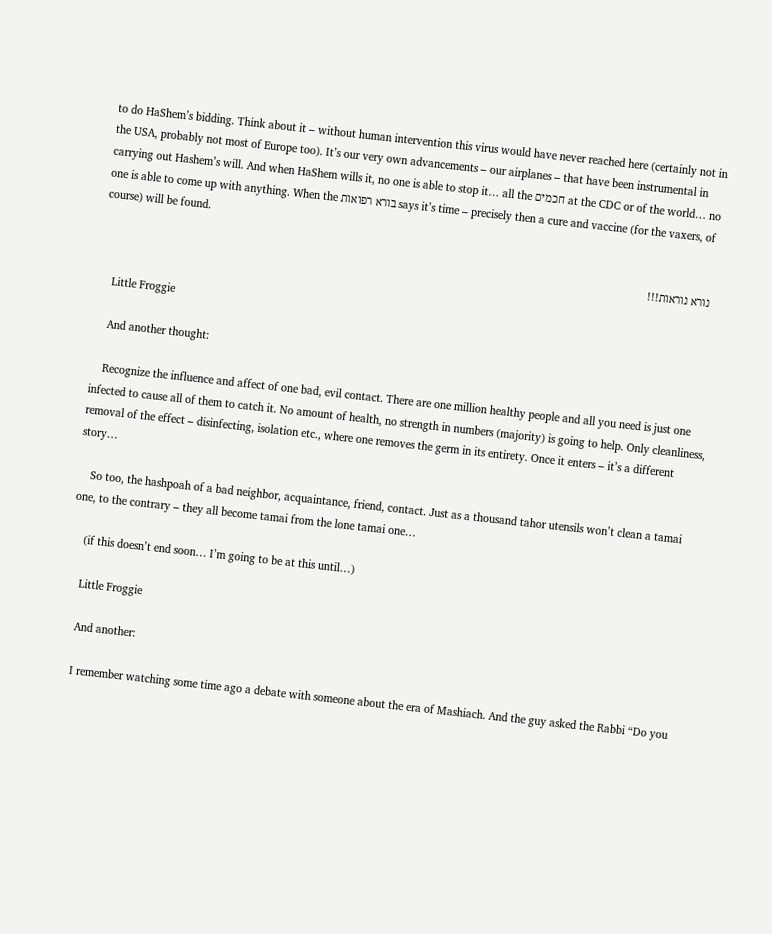to do HaShem’s bidding. Think about it – without human intervention this virus would have never reached here (certainly not in the USA, probably not most of Europe too). It’s our very own advancements – our airplanes – that have been instrumental in carrying out Hashem’s will. And when HaShem wills it, no one is able to stop it… all the חכמים at the CDC or of the world… no one is able to come up with anything. When the בורא רפואות says it’s time – precisely then a cure and vaccine (for the vaxers, of course) will be found.

    נורא נוראות!!!

    Little Froggie

    And another thought:

    Recognize the influence and affect of one bad, evil contact. There are one million healthy people and all you need is just one infected to cause all of them to catch it. No amount of health, no strength in numbers (majority) is going to help. Only cleanliness, removal of the effect – disinfecting, isolation etc., where one removes the germ in its entirety. Once it enters – it’s a different story…

    So too, the hashpoah of a bad neighbor, acquaintance, friend, contact. Just as a thousand tahor utensils won’t clean a tamai one, to the contrary – they all become tamai from the lone tamai one…

    (if this doesn’t end soon… I’m going to be at this until…)

    Little Froggie

    And another:

    I remember watching some time ago a debate with someone about the era of Mashiach. And the guy asked the Rabbi “Do you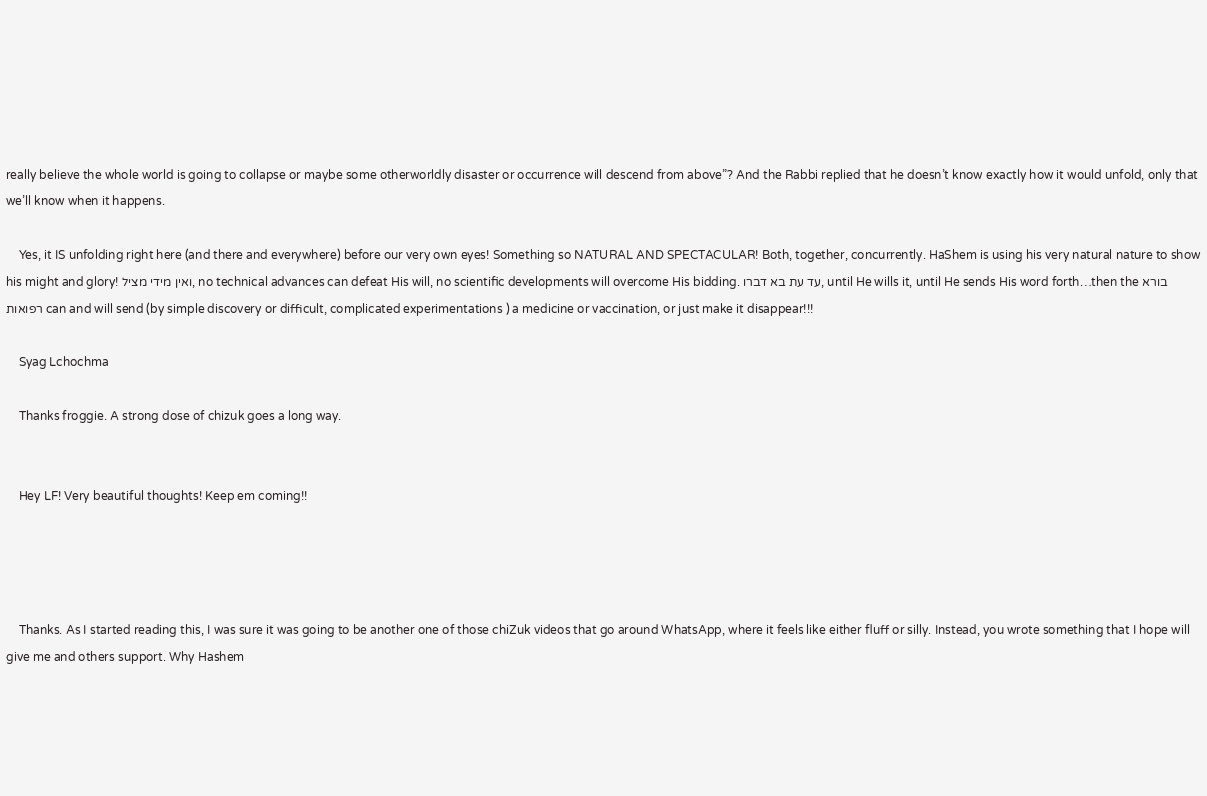really believe the whole world is going to collapse or maybe some otherworldly disaster or occurrence will descend from above”? And the Rabbi replied that he doesn’t know exactly how it would unfold, only that we’ll know when it happens.

    Yes, it IS unfolding right here (and there and everywhere) before our very own eyes! Something so NATURAL AND SPECTACULAR! Both, together, concurrently. HaShem is using his very natural nature to show his might and glory! ואין מידי מציל, no technical advances can defeat His will, no scientific developments will overcome His bidding. עד עת בא דברו, until He wills it, until He sends His word forth…then the בורא רפואות can and will send (by simple discovery or difficult, complicated experimentations ) a medicine or vaccination, or just make it disappear!!!

    Syag Lchochma

    Thanks froggie. A strong dose of chizuk goes a long way.


    Hey LF! Very beautiful thoughts! Keep em coming!!




    Thanks. As I started reading this, I was sure it was going to be another one of those chiZuk videos that go around WhatsApp, where it feels like either fluff or silly. Instead, you wrote something that I hope will give me and others support. Why Hashem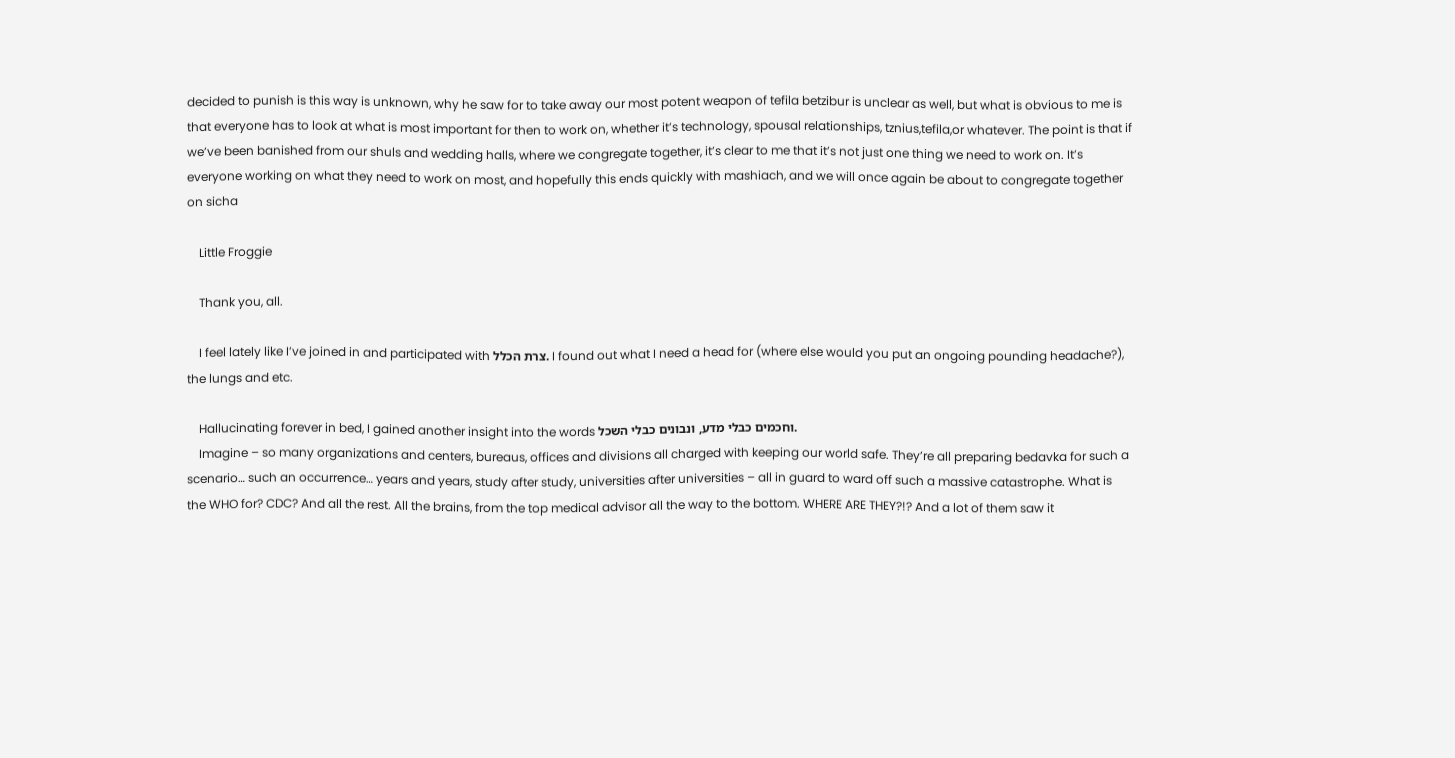decided to punish is this way is unknown, why he saw for to take away our most potent weapon of tefila betzibur is unclear as well, but what is obvious to me is that everyone has to look at what is most important for then to work on, whether it’s technology, spousal relationships, tznius,tefila,or whatever. The point is that if we’ve been banished from our shuls and wedding halls, where we congregate together, it’s clear to me that it’s not just one thing we need to work on. It’s everyone working on what they need to work on most, and hopefully this ends quickly with mashiach, and we will once again be about to congregate together on sicha

    Little Froggie

    Thank you, all.

    I feel lately like I’ve joined in and participated with צרת הכלל. I found out what I need a head for (where else would you put an ongoing pounding headache?), the lungs and etc.

    Hallucinating forever in bed, I gained another insight into the words וחכמים כבלי מדע, ונבונים כבלי השכל.
    Imagine – so many organizations and centers, bureaus, offices and divisions all charged with keeping our world safe. They’re all preparing bedavka for such a scenario… such an occurrence… years and years, study after study, universities after universities – all in guard to ward off such a massive catastrophe. What is the WHO for? CDC? And all the rest. All the brains, from the top medical advisor all the way to the bottom. WHERE ARE THEY?!? And a lot of them saw it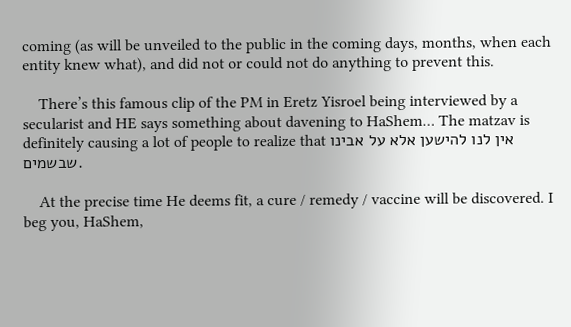coming (as will be unveiled to the public in the coming days, months, when each entity knew what), and did not or could not do anything to prevent this.

    There’s this famous clip of the PM in Eretz Yisroel being interviewed by a secularist and HE says something about davening to HaShem… The matzav is definitely causing a lot of people to realize that אין לנו להישען אלא על אבינו שבשמים.

    At the precise time He deems fit, a cure / remedy / vaccine will be discovered. I beg you, HaShem,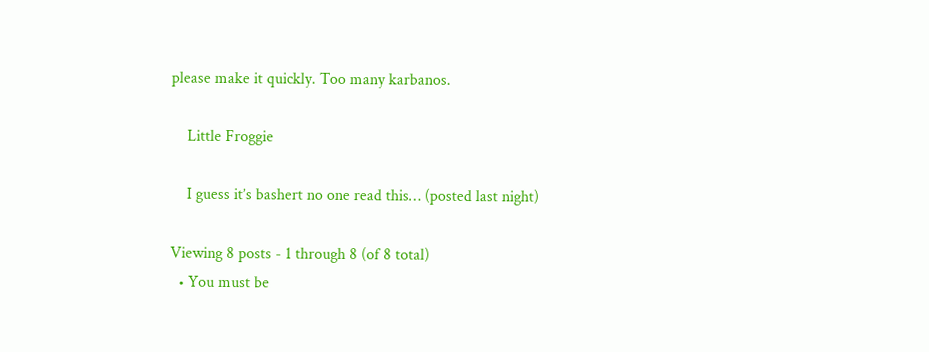please make it quickly. Too many karbanos.

    Little Froggie

    I guess it’s bashert no one read this… (posted last night)

Viewing 8 posts - 1 through 8 (of 8 total)
  • You must be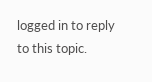logged in to reply to this topic.